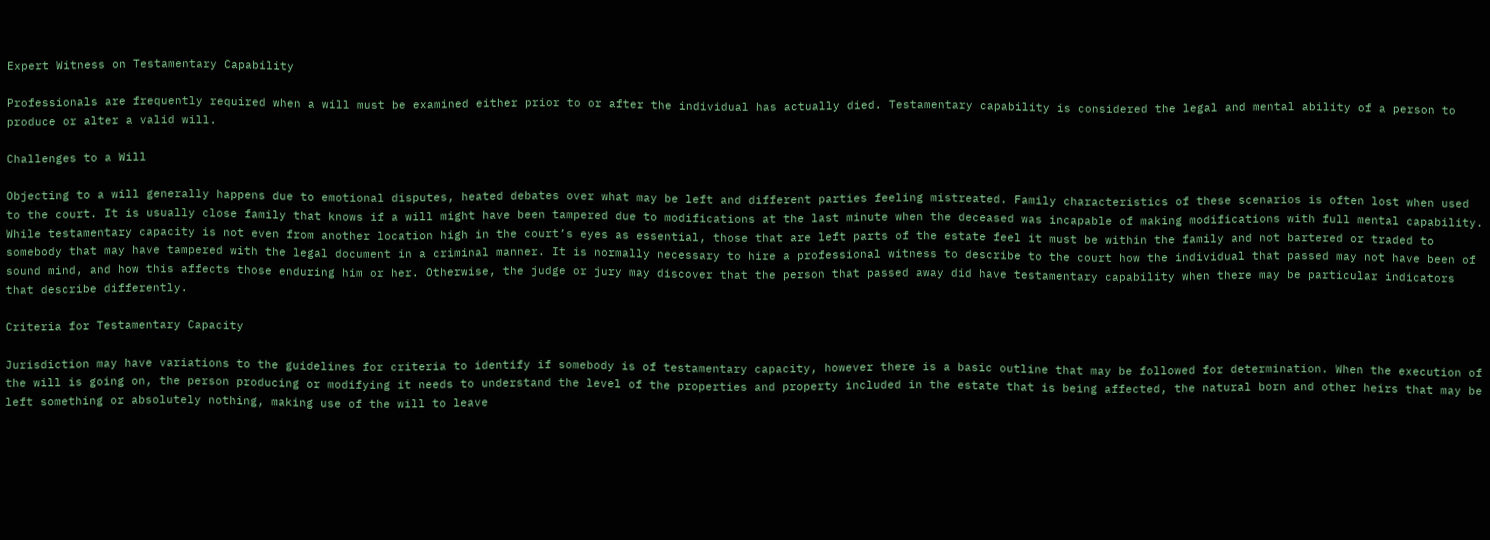Expert Witness on Testamentary Capability

Professionals are frequently required when a will must be examined either prior to or after the individual has actually died. Testamentary capability is considered the legal and mental ability of a person to produce or alter a valid will.

Challenges to a Will

Objecting to a will generally happens due to emotional disputes, heated debates over what may be left and different parties feeling mistreated. Family characteristics of these scenarios is often lost when used to the court. It is usually close family that knows if a will might have been tampered due to modifications at the last minute when the deceased was incapable of making modifications with full mental capability. While testamentary capacity is not even from another location high in the court’s eyes as essential, those that are left parts of the estate feel it must be within the family and not bartered or traded to somebody that may have tampered with the legal document in a criminal manner. It is normally necessary to hire a professional witness to describe to the court how the individual that passed may not have been of sound mind, and how this affects those enduring him or her. Otherwise, the judge or jury may discover that the person that passed away did have testamentary capability when there may be particular indicators that describe differently.

Criteria for Testamentary Capacity

Jurisdiction may have variations to the guidelines for criteria to identify if somebody is of testamentary capacity, however there is a basic outline that may be followed for determination. When the execution of the will is going on, the person producing or modifying it needs to understand the level of the properties and property included in the estate that is being affected, the natural born and other heirs that may be left something or absolutely nothing, making use of the will to leave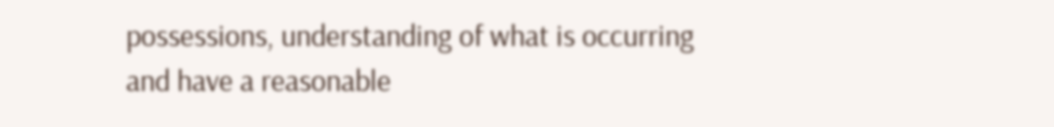possessions, understanding of what is occurring and have a reasonable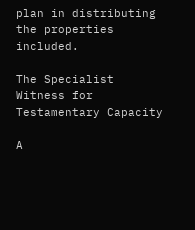plan in distributing the properties included.

The Specialist Witness for Testamentary Capacity

A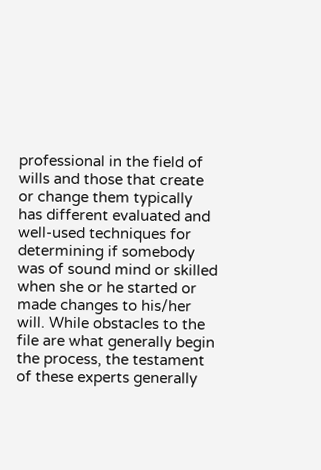professional in the field of wills and those that create or change them typically has different evaluated and well-used techniques for determining if somebody was of sound mind or skilled when she or he started or made changes to his/her will. While obstacles to the file are what generally begin the process, the testament of these experts generally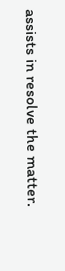assists in resolve the matter.